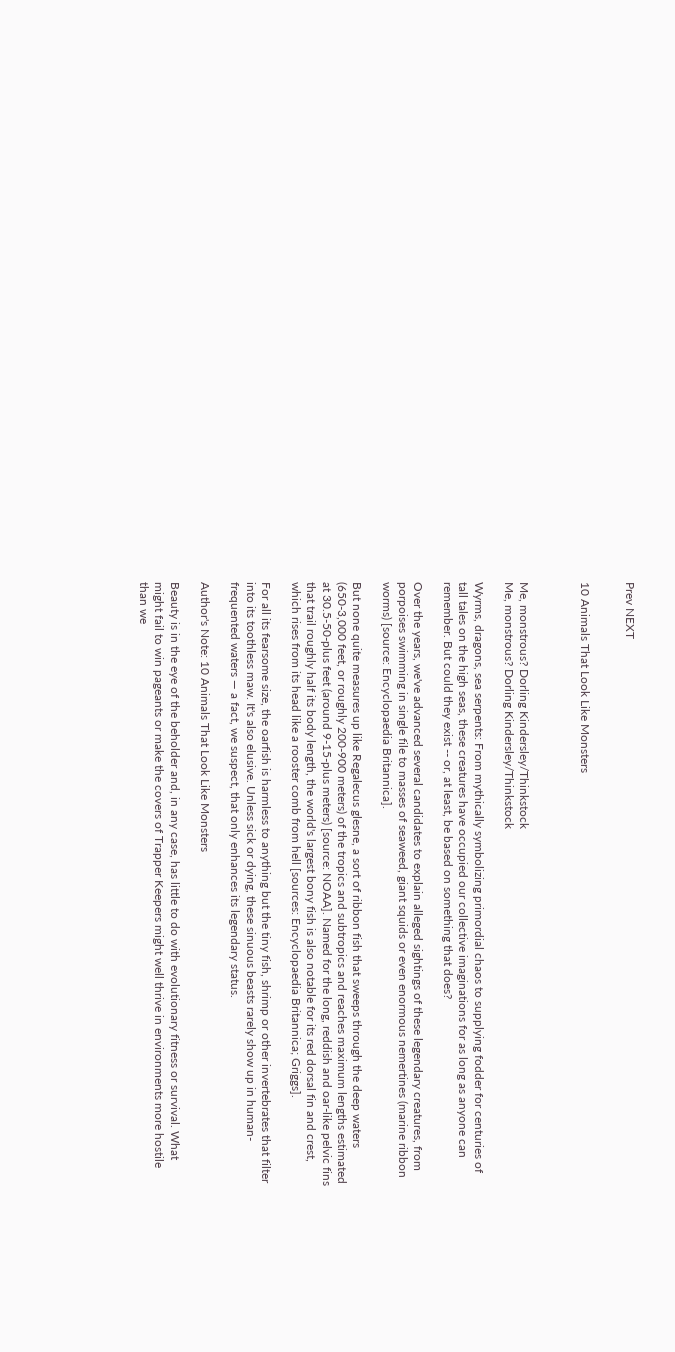Prev NEXT


10 Animals That Look Like Monsters



Me, monstrous? Dorling Kindersley/Thinkstock
Me, monstrous? Dorling Kindersley/Thinkstock

Wyrms, dragons, sea serpents: From mythically symbolizing primordial chaos to supplying fodder for centuries of tall tales on the high seas, these creatures have occupied our collective imaginations for as long as anyone can remember. But could they exist -- or, at least, be based on something that does?

Over the years, we've advanced several candidates to explain alleged sightings of these legendary creatures, from porpoises swimming in single file to masses of seaweed, giant squids or even enormous nemertines (marine ribbon worms) [source: Encyclopaedia Britannica].

But none quite measures up like Regalecus glesne, a sort of ribbon fish that sweeps through the deep waters (650-3,000 feet, or roughly 200-900 meters) of the tropics and subtropics and reaches maximum lengths estimated at 30.5-50-plus feet (around 9-15-plus meters) [source: NOAA]. Named for the long, reddish and oar-like pelvic fins that trail roughly half its body length, the world's largest bony fish is also notable for its red dorsal fin and crest, which rises from its head like a rooster comb from hell [sources: Encyclopaedia Britannica; Griggs].

For all its fearsome size, the oarfish is harmless to anything but the tiny fish, shrimp or other invertebrates that filter into its toothless maw. It's also elusive. Unless sick or dying, these sinuous beasts rarely show up in human-frequented waters — a fact, we suspect, that only enhances its legendary status.

Author's Note: 10 Animals That Look Like Monsters

Beauty is in the eye of the beholder and, in any case, has little to do with evolutionary fitness or survival. What might fail to win pageants or make the covers of Trapper Keepers might well thrive in environments more hostile than we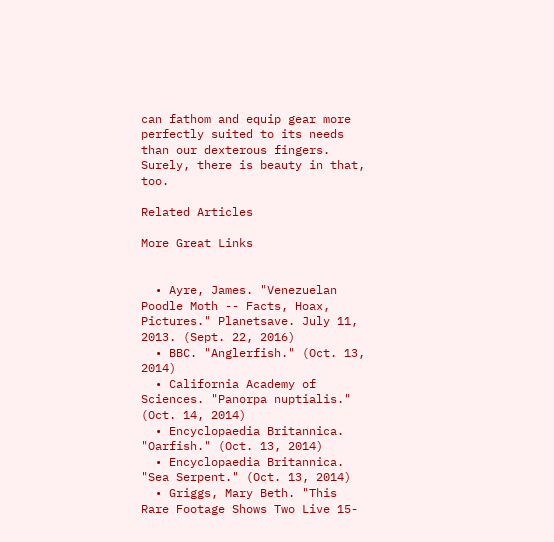can fathom and equip gear more perfectly suited to its needs than our dexterous fingers. Surely, there is beauty in that, too.

Related Articles

More Great Links


  • Ayre, James. "Venezuelan Poodle Moth -- Facts, Hoax, Pictures." Planetsave. July 11, 2013. (Sept. 22, 2016)
  • BBC. "Anglerfish." (Oct. 13, 2014)
  • California Academy of Sciences. "Panorpa nuptialis." (Oct. 14, 2014)
  • Encyclopaedia Britannica. "Oarfish." (Oct. 13, 2014)
  • Encyclopaedia Britannica. "Sea Serpent." (Oct. 13, 2014)
  • Griggs, Mary Beth. "This Rare Footage Shows Two Live 15-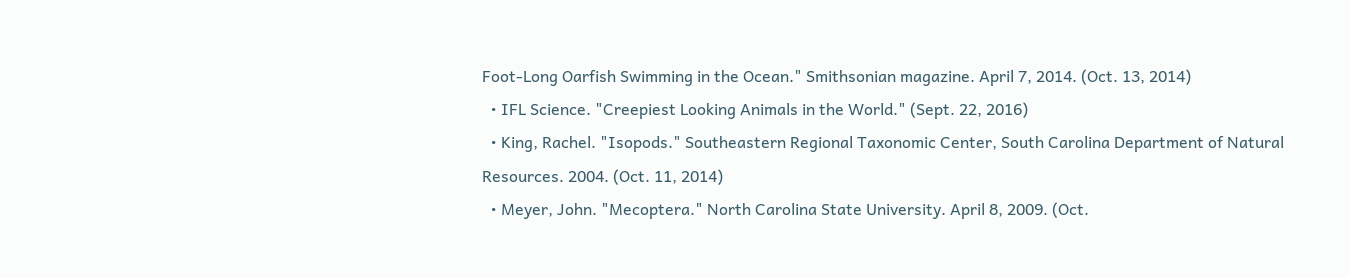Foot-Long Oarfish Swimming in the Ocean." Smithsonian magazine. April 7, 2014. (Oct. 13, 2014)
  • IFL Science. "Creepiest Looking Animals in the World." (Sept. 22, 2016)
  • King, Rachel. "Isopods." Southeastern Regional Taxonomic Center, South Carolina Department of Natural Resources. 2004. (Oct. 11, 2014)
  • Meyer, John. "Mecoptera." North Carolina State University. April 8, 2009. (Oct.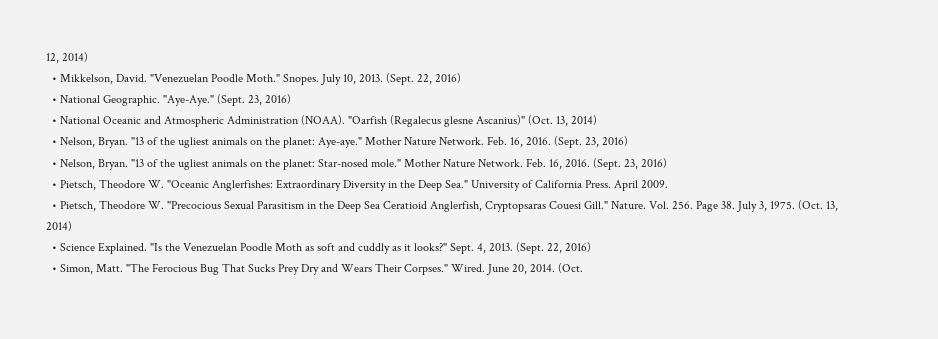12, 2014)
  • Mikkelson, David. "Venezuelan Poodle Moth." Snopes. July 10, 2013. (Sept. 22, 2016)
  • National Geographic. "Aye-Aye." (Sept. 23, 2016)
  • National Oceanic and Atmospheric Administration (NOAA). "Oarfish (Regalecus glesne Ascanius)" (Oct. 13, 2014)
  • Nelson, Bryan. "13 of the ugliest animals on the planet: Aye-aye." Mother Nature Network. Feb. 16, 2016. (Sept. 23, 2016)
  • Nelson, Bryan. "13 of the ugliest animals on the planet: Star-nosed mole." Mother Nature Network. Feb. 16, 2016. (Sept. 23, 2016)
  • Pietsch, Theodore W. "Oceanic Anglerfishes: Extraordinary Diversity in the Deep Sea." University of California Press. April 2009.
  • Pietsch, Theodore W. "Precocious Sexual Parasitism in the Deep Sea Ceratioid Anglerfish, Cryptopsaras Couesi Gill." Nature. Vol. 256. Page 38. July 3, 1975. (Oct. 13, 2014)
  • Science Explained. "Is the Venezuelan Poodle Moth as soft and cuddly as it looks?" Sept. 4, 2013. (Sept. 22, 2016)
  • Simon, Matt. "The Ferocious Bug That Sucks Prey Dry and Wears Their Corpses." Wired. June 20, 2014. (Oct.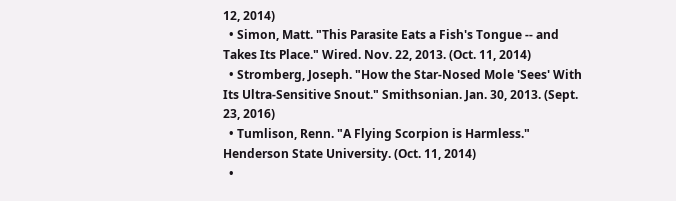12, 2014)
  • Simon, Matt. "This Parasite Eats a Fish's Tongue -- and Takes Its Place." Wired. Nov. 22, 2013. (Oct. 11, 2014)
  • Stromberg, Joseph. "How the Star-Nosed Mole 'Sees' With Its Ultra-Sensitive Snout." Smithsonian. Jan. 30, 2013. (Sept. 23, 2016)
  • Tumlison, Renn. "A Flying Scorpion is Harmless." Henderson State University. (Oct. 11, 2014)
  •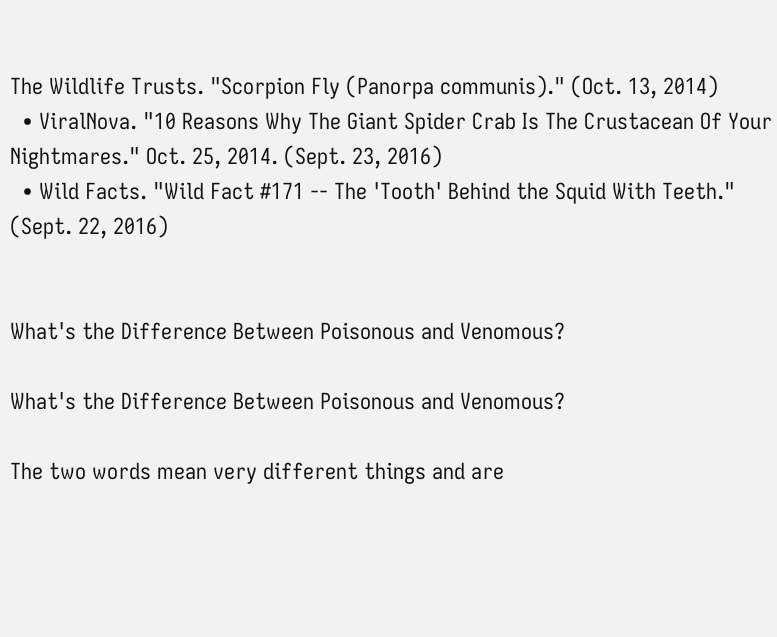The Wildlife Trusts. "Scorpion Fly (Panorpa communis)." (Oct. 13, 2014)
  • ViralNova. "10 Reasons Why The Giant Spider Crab Is The Crustacean Of Your Nightmares." Oct. 25, 2014. (Sept. 23, 2016)
  • Wild Facts. "Wild Fact #171 -- The 'Tooth' Behind the Squid With Teeth." (Sept. 22, 2016)


What's the Difference Between Poisonous and Venomous?

What's the Difference Between Poisonous and Venomous?

The two words mean very different things and are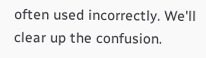often used incorrectly. We'll clear up the confusion.